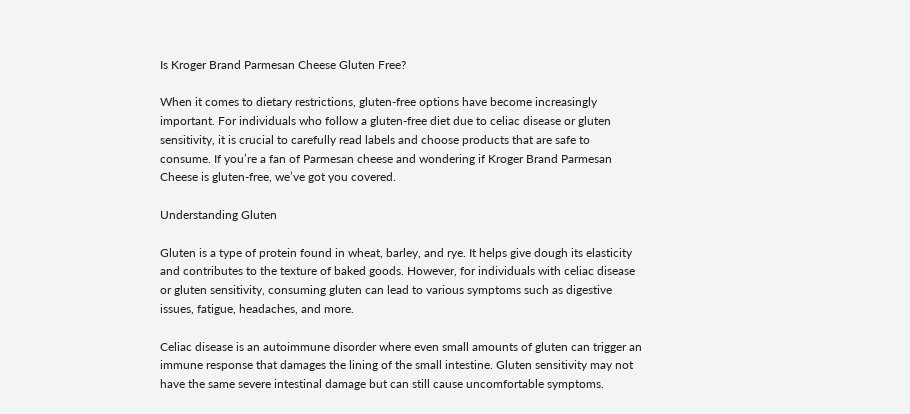Is Kroger Brand Parmesan Cheese Gluten Free?

When it comes to dietary restrictions, gluten-free options have become increasingly important. For individuals who follow a gluten-free diet due to celiac disease or gluten sensitivity, it is crucial to carefully read labels and choose products that are safe to consume. If you’re a fan of Parmesan cheese and wondering if Kroger Brand Parmesan Cheese is gluten-free, we’ve got you covered.

Understanding Gluten

Gluten is a type of protein found in wheat, barley, and rye. It helps give dough its elasticity and contributes to the texture of baked goods. However, for individuals with celiac disease or gluten sensitivity, consuming gluten can lead to various symptoms such as digestive issues, fatigue, headaches, and more.

Celiac disease is an autoimmune disorder where even small amounts of gluten can trigger an immune response that damages the lining of the small intestine. Gluten sensitivity may not have the same severe intestinal damage but can still cause uncomfortable symptoms.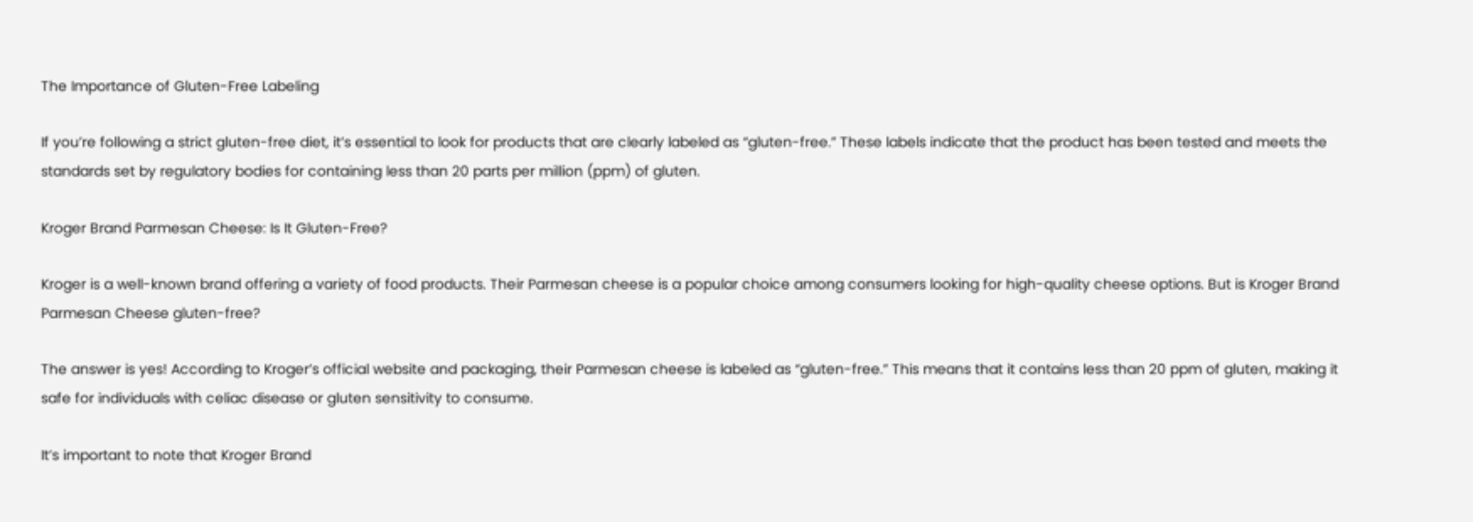The Importance of Gluten-Free Labeling

If you’re following a strict gluten-free diet, it’s essential to look for products that are clearly labeled as “gluten-free.” These labels indicate that the product has been tested and meets the standards set by regulatory bodies for containing less than 20 parts per million (ppm) of gluten.

Kroger Brand Parmesan Cheese: Is It Gluten-Free?

Kroger is a well-known brand offering a variety of food products. Their Parmesan cheese is a popular choice among consumers looking for high-quality cheese options. But is Kroger Brand Parmesan Cheese gluten-free?

The answer is yes! According to Kroger’s official website and packaging, their Parmesan cheese is labeled as “gluten-free.” This means that it contains less than 20 ppm of gluten, making it safe for individuals with celiac disease or gluten sensitivity to consume.

It’s important to note that Kroger Brand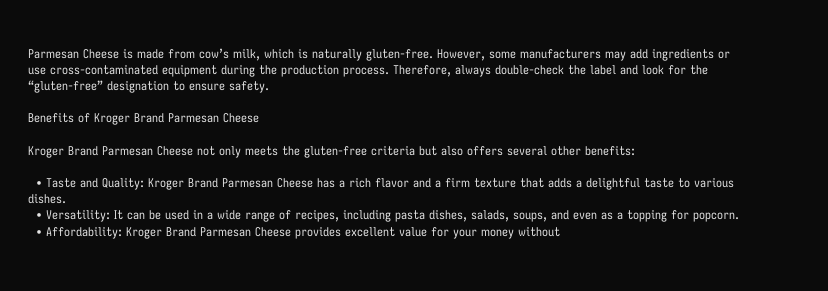Parmesan Cheese is made from cow’s milk, which is naturally gluten-free. However, some manufacturers may add ingredients or use cross-contaminated equipment during the production process. Therefore, always double-check the label and look for the “gluten-free” designation to ensure safety.

Benefits of Kroger Brand Parmesan Cheese

Kroger Brand Parmesan Cheese not only meets the gluten-free criteria but also offers several other benefits:

  • Taste and Quality: Kroger Brand Parmesan Cheese has a rich flavor and a firm texture that adds a delightful taste to various dishes.
  • Versatility: It can be used in a wide range of recipes, including pasta dishes, salads, soups, and even as a topping for popcorn.
  • Affordability: Kroger Brand Parmesan Cheese provides excellent value for your money without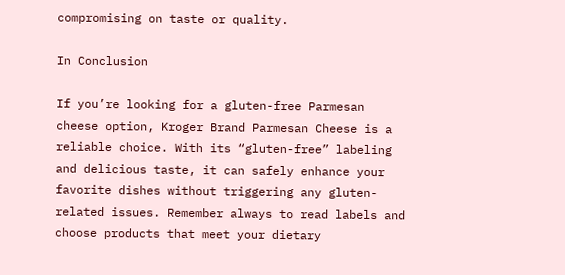compromising on taste or quality.

In Conclusion

If you’re looking for a gluten-free Parmesan cheese option, Kroger Brand Parmesan Cheese is a reliable choice. With its “gluten-free” labeling and delicious taste, it can safely enhance your favorite dishes without triggering any gluten-related issues. Remember always to read labels and choose products that meet your dietary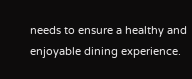needs to ensure a healthy and enjoyable dining experience.